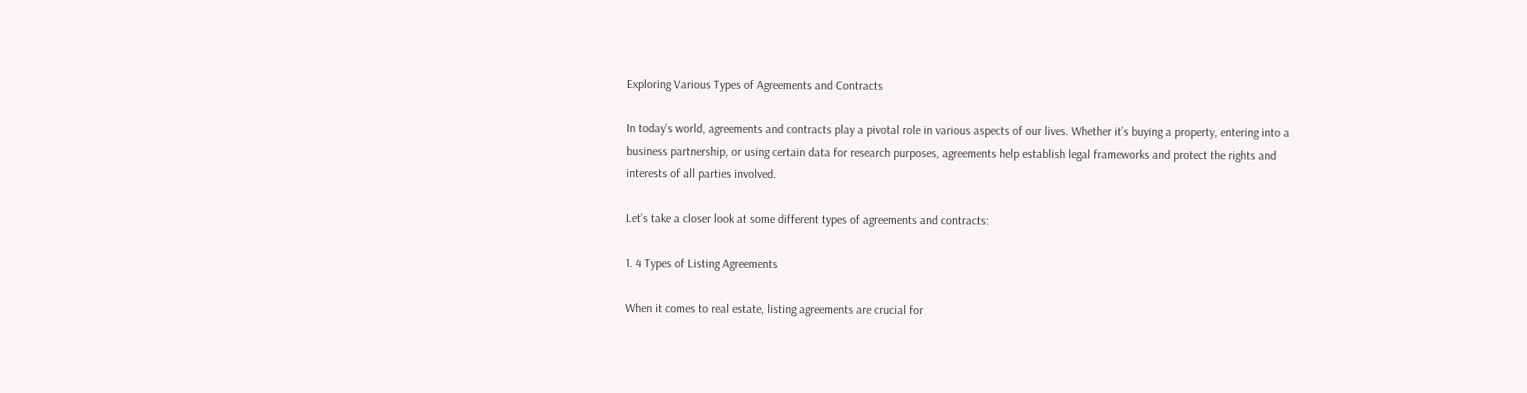Exploring Various Types of Agreements and Contracts

In today’s world, agreements and contracts play a pivotal role in various aspects of our lives. Whether it’s buying a property, entering into a business partnership, or using certain data for research purposes, agreements help establish legal frameworks and protect the rights and interests of all parties involved.

Let’s take a closer look at some different types of agreements and contracts:

1. 4 Types of Listing Agreements

When it comes to real estate, listing agreements are crucial for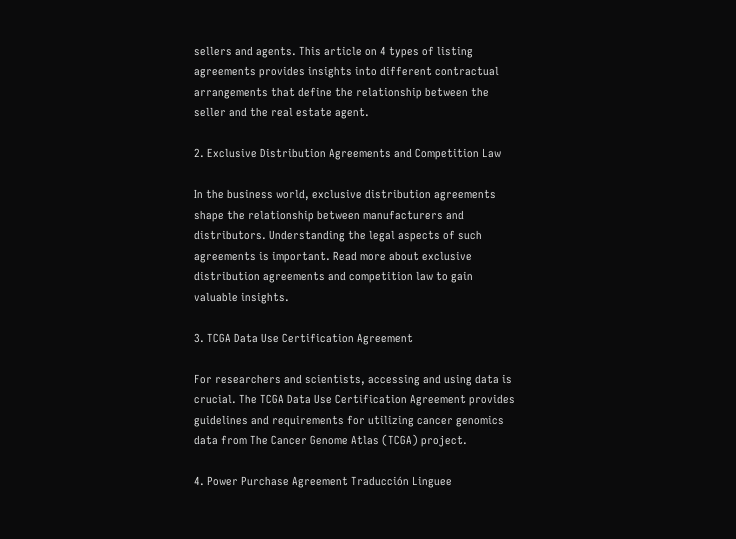sellers and agents. This article on 4 types of listing agreements provides insights into different contractual arrangements that define the relationship between the seller and the real estate agent.

2. Exclusive Distribution Agreements and Competition Law

In the business world, exclusive distribution agreements shape the relationship between manufacturers and distributors. Understanding the legal aspects of such agreements is important. Read more about exclusive distribution agreements and competition law to gain valuable insights.

3. TCGA Data Use Certification Agreement

For researchers and scientists, accessing and using data is crucial. The TCGA Data Use Certification Agreement provides guidelines and requirements for utilizing cancer genomics data from The Cancer Genome Atlas (TCGA) project.

4. Power Purchase Agreement Traducción Linguee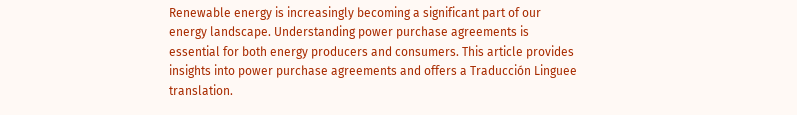Renewable energy is increasingly becoming a significant part of our energy landscape. Understanding power purchase agreements is essential for both energy producers and consumers. This article provides insights into power purchase agreements and offers a Traducción Linguee translation.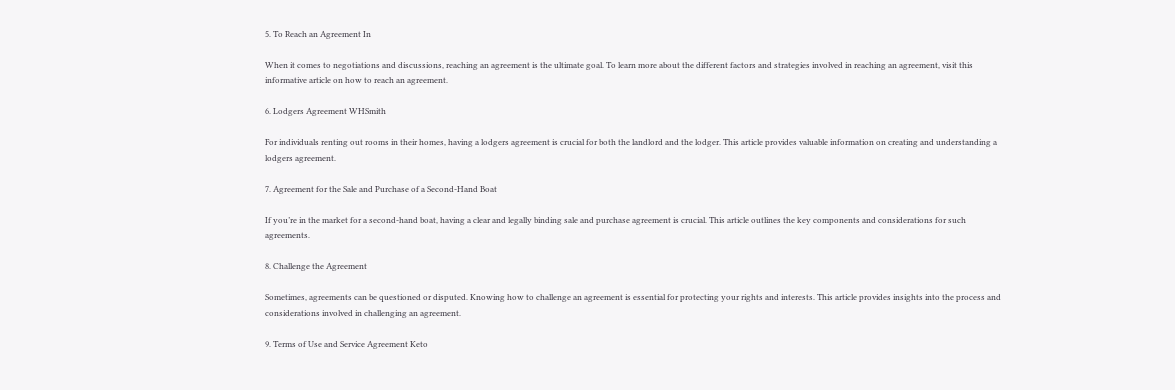5. To Reach an Agreement In

When it comes to negotiations and discussions, reaching an agreement is the ultimate goal. To learn more about the different factors and strategies involved in reaching an agreement, visit this informative article on how to reach an agreement.

6. Lodgers Agreement WHSmith

For individuals renting out rooms in their homes, having a lodgers agreement is crucial for both the landlord and the lodger. This article provides valuable information on creating and understanding a lodgers agreement.

7. Agreement for the Sale and Purchase of a Second-Hand Boat

If you’re in the market for a second-hand boat, having a clear and legally binding sale and purchase agreement is crucial. This article outlines the key components and considerations for such agreements.

8. Challenge the Agreement

Sometimes, agreements can be questioned or disputed. Knowing how to challenge an agreement is essential for protecting your rights and interests. This article provides insights into the process and considerations involved in challenging an agreement.

9. Terms of Use and Service Agreement Keto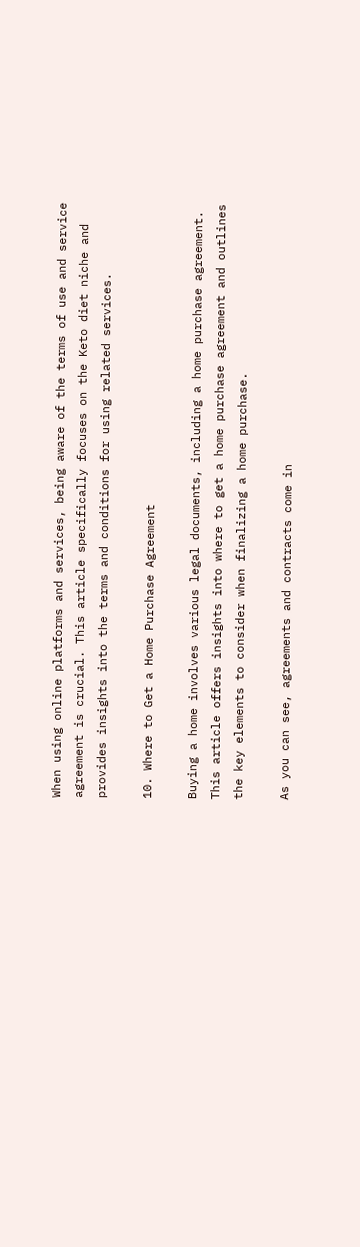When using online platforms and services, being aware of the terms of use and service agreement is crucial. This article specifically focuses on the Keto diet niche and provides insights into the terms and conditions for using related services.

10. Where to Get a Home Purchase Agreement

Buying a home involves various legal documents, including a home purchase agreement. This article offers insights into where to get a home purchase agreement and outlines the key elements to consider when finalizing a home purchase.

As you can see, agreements and contracts come in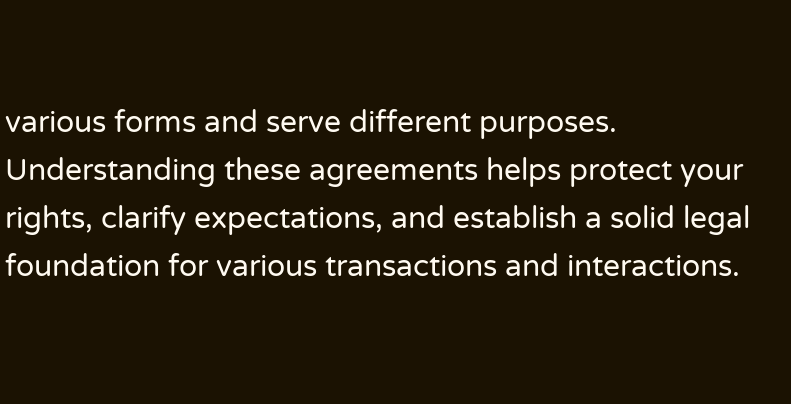various forms and serve different purposes. Understanding these agreements helps protect your rights, clarify expectations, and establish a solid legal foundation for various transactions and interactions.